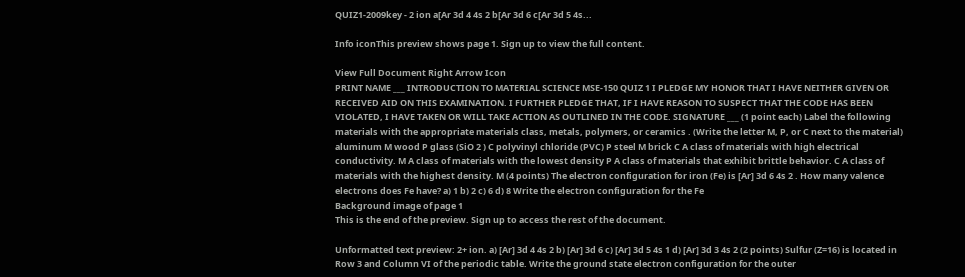QUIZ1-2009key - 2 ion a[Ar 3d 4 4s 2 b[Ar 3d 6 c[Ar 3d 5 4s...

Info iconThis preview shows page 1. Sign up to view the full content.

View Full Document Right Arrow Icon
PRINT NAME ___ INTRODUCTION TO MATERIAL SCIENCE MSE-150 QUIZ 1 I PLEDGE MY HONOR THAT I HAVE NEITHER GIVEN OR RECEIVED AID ON THIS EXAMINATION. I FURTHER PLEDGE THAT, IF I HAVE REASON TO SUSPECT THAT THE CODE HAS BEEN VIOLATED, I HAVE TAKEN OR WILL TAKE ACTION AS OUTLINED IN THE CODE. SIGNATURE ___ (1 point each) Label the following materials with the appropriate materials class, metals, polymers, or ceramics . (Write the letter M, P, or C next to the material) aluminum M wood P glass (SiO 2 ) C polyvinyl chloride (PVC) P steel M brick C A class of materials with high electrical conductivity. M A class of materials with the lowest density P A class of materials that exhibit brittle behavior. C A class of materials with the highest density. M (4 points) The electron configuration for iron (Fe) is [Ar] 3d 6 4s 2 . How many valence electrons does Fe have? a) 1 b) 2 c) 6 d) 8 Write the electron configuration for the Fe
Background image of page 1
This is the end of the preview. Sign up to access the rest of the document.

Unformatted text preview: 2+ ion. a) [Ar] 3d 4 4s 2 b) [Ar] 3d 6 c) [Ar] 3d 5 4s 1 d) [Ar] 3d 3 4s 2 (2 points) Sulfur (Z=16) is located in Row 3 and Column VI of the periodic table. Write the ground state electron configuration for the outer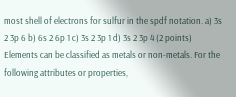most shell of electrons for sulfur in the spdf notation. a) 3s 2 3p 6 b) 6s 2 6p 1 c) 3s 2 3p 1 d) 3s 2 3p 4 (2 points) Elements can be classified as metals or non-metals. For the following attributes or properties,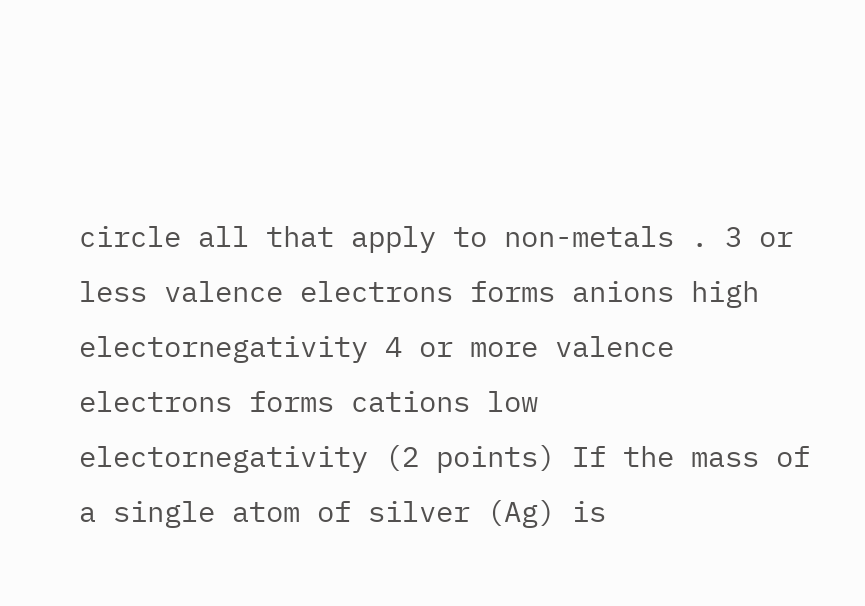circle all that apply to non-metals . 3 or less valence electrons forms anions high electornegativity 4 or more valence electrons forms cations low electornegativity (2 points) If the mass of a single atom of silver (Ag) is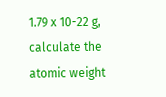1.79 x 10-22 g, calculate the atomic weight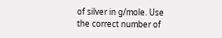of silver in g/mole. Use the correct number of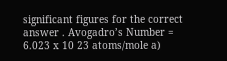significant figures for the correct answer . Avogadro’s Number = 6.023 x 10 23 atoms/mole a)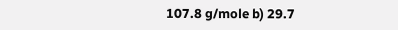107.8 g/mole b) 29.7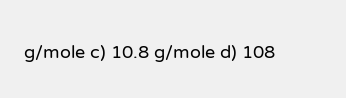g/mole c) 10.8 g/mole d) 108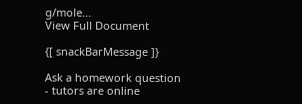g/mole...
View Full Document

{[ snackBarMessage ]}

Ask a homework question - tutors are online